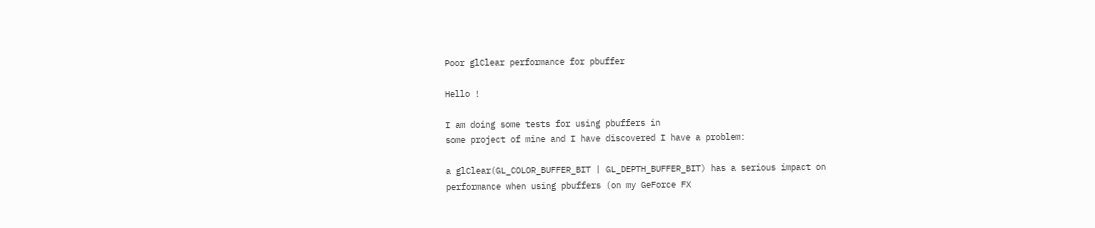Poor glClear performance for pbuffer

Hello !

I am doing some tests for using pbuffers in
some project of mine and I have discovered I have a problem:

a glClear(GL_COLOR_BUFFER_BIT | GL_DEPTH_BUFFER_BIT) has a serious impact on
performance when using pbuffers (on my GeForce FX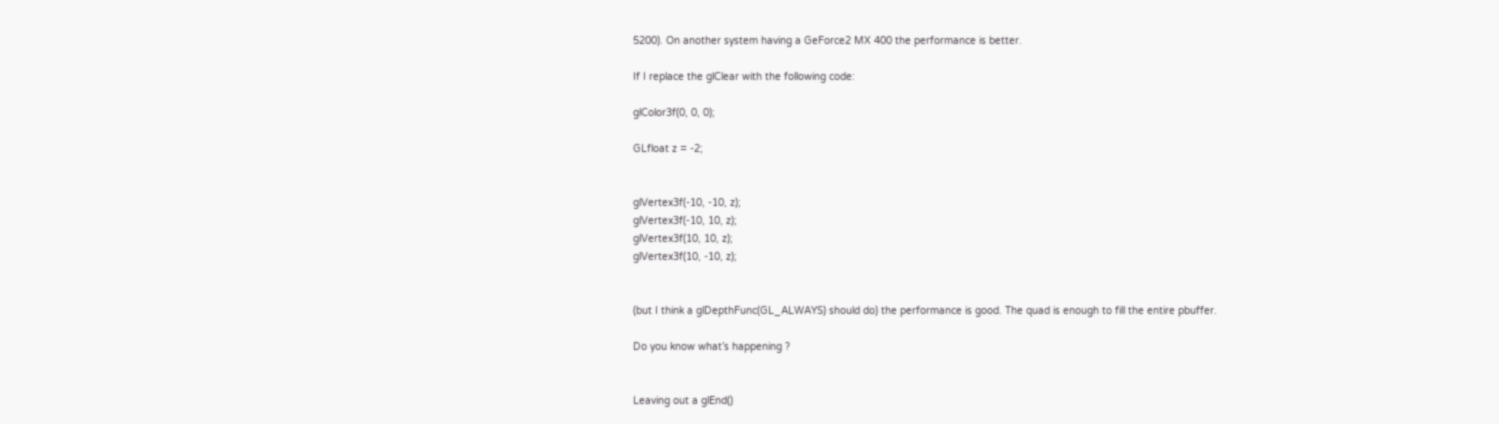5200). On another system having a GeForce2 MX 400 the performance is better.

If I replace the glClear with the following code:

glColor3f(0, 0, 0);

GLfloat z = -2;


glVertex3f(-10, -10, z);
glVertex3f(-10, 10, z);
glVertex3f(10, 10, z);
glVertex3f(10, -10, z);


(but I think a glDepthFunc(GL_ALWAYS) should do) the performance is good. The quad is enough to fill the entire pbuffer.

Do you know what’s happening ?


Leaving out a glEnd()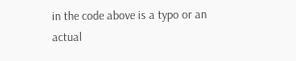in the code above is a typo or an actual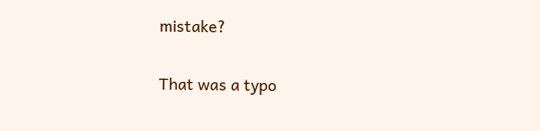mistake?

That was a typo